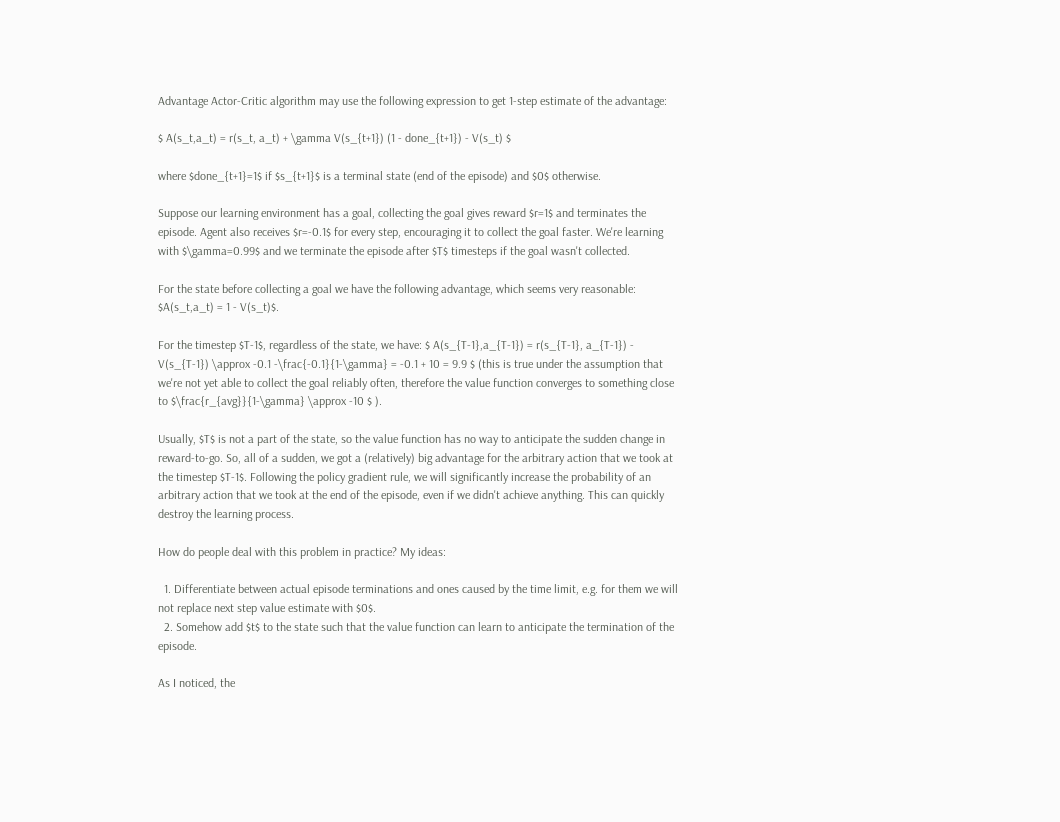Advantage Actor-Critic algorithm may use the following expression to get 1-step estimate of the advantage:

$ A(s_t,a_t) = r(s_t, a_t) + \gamma V(s_{t+1}) (1 - done_{t+1}) - V(s_t) $

where $done_{t+1}=1$ if $s_{t+1}$ is a terminal state (end of the episode) and $0$ otherwise.

Suppose our learning environment has a goal, collecting the goal gives reward $r=1$ and terminates the episode. Agent also receives $r=-0.1$ for every step, encouraging it to collect the goal faster. We're learning with $\gamma=0.99$ and we terminate the episode after $T$ timesteps if the goal wasn't collected.

For the state before collecting a goal we have the following advantage, which seems very reasonable: $A(s_t,a_t) = 1 - V(s_t)$.

For the timestep $T-1$, regardless of the state, we have: $ A(s_{T-1},a_{T-1}) = r(s_{T-1}, a_{T-1}) - V(s_{T-1}) \approx -0.1 -\frac{-0.1}{1-\gamma} = -0.1 + 10 = 9.9 $ (this is true under the assumption that we're not yet able to collect the goal reliably often, therefore the value function converges to something close to $\frac{r_{avg}}{1-\gamma} \approx -10 $ ).

Usually, $T$ is not a part of the state, so the value function has no way to anticipate the sudden change in reward-to-go. So, all of a sudden, we got a (relatively) big advantage for the arbitrary action that we took at the timestep $T-1$. Following the policy gradient rule, we will significantly increase the probability of an arbitrary action that we took at the end of the episode, even if we didn't achieve anything. This can quickly destroy the learning process.

How do people deal with this problem in practice? My ideas:

  1. Differentiate between actual episode terminations and ones caused by the time limit, e.g. for them we will not replace next step value estimate with $0$.
  2. Somehow add $t$ to the state such that the value function can learn to anticipate the termination of the episode.

As I noticed, the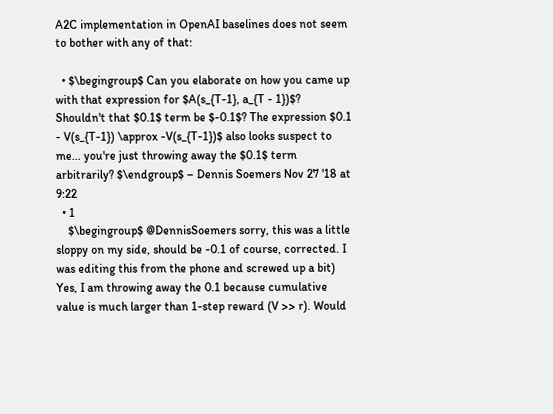A2C implementation in OpenAI baselines does not seem to bother with any of that:

  • $\begingroup$ Can you elaborate on how you came up with that expression for $A(s_{T-1}, a_{T - 1})$? Shouldn't that $0.1$ term be $-0.1$? The expression $0.1 - V(s_{T-1}) \approx -V(s_{T-1})$ also looks suspect to me... you're just throwing away the $0.1$ term arbitrarily? $\endgroup$ – Dennis Soemers Nov 27 '18 at 9:22
  • 1
    $\begingroup$ @DennisSoemers sorry, this was a little sloppy on my side, should be -0.1 of course, corrected. I was editing this from the phone and screwed up a bit) Yes, I am throwing away the 0.1 because cumulative value is much larger than 1-step reward (V >> r). Would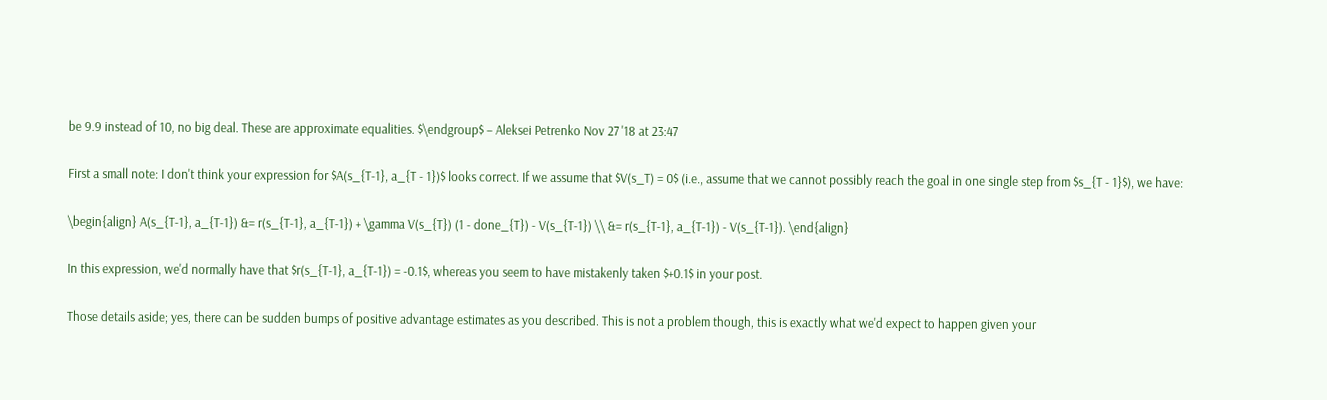be 9.9 instead of 10, no big deal. These are approximate equalities. $\endgroup$ – Aleksei Petrenko Nov 27 '18 at 23:47

First a small note: I don't think your expression for $A(s_{T-1}, a_{T - 1})$ looks correct. If we assume that $V(s_T) = 0$ (i.e., assume that we cannot possibly reach the goal in one single step from $s_{T - 1}$), we have:

\begin{align} A(s_{T-1}, a_{T-1}) &= r(s_{T-1}, a_{T-1}) + \gamma V(s_{T}) (1 - done_{T}) - V(s_{T-1}) \\ &= r(s_{T-1}, a_{T-1}) - V(s_{T-1}). \end{align}

In this expression, we'd normally have that $r(s_{T-1}, a_{T-1}) = -0.1$, whereas you seem to have mistakenly taken $+0.1$ in your post.

Those details aside; yes, there can be sudden bumps of positive advantage estimates as you described. This is not a problem though, this is exactly what we'd expect to happen given your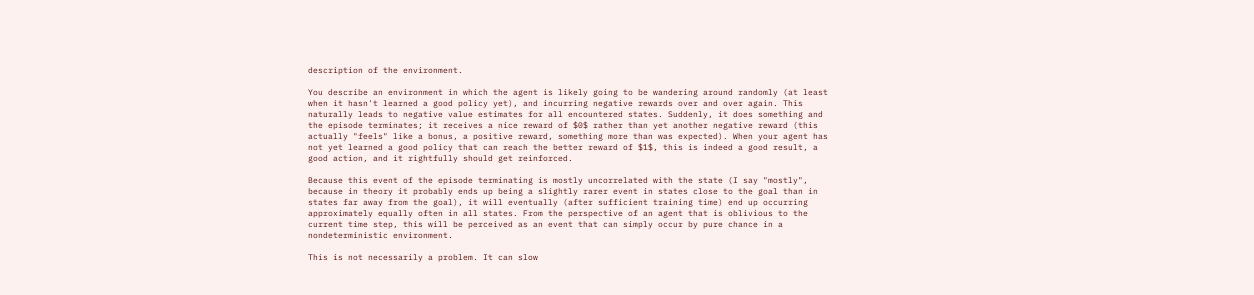description of the environment.

You describe an environment in which the agent is likely going to be wandering around randomly (at least when it hasn't learned a good policy yet), and incurring negative rewards over and over again. This naturally leads to negative value estimates for all encountered states. Suddenly, it does something and the episode terminates; it receives a nice reward of $0$ rather than yet another negative reward (this actually "feels" like a bonus, a positive reward, something more than was expected). When your agent has not yet learned a good policy that can reach the better reward of $1$, this is indeed a good result, a good action, and it rightfully should get reinforced.

Because this event of the episode terminating is mostly uncorrelated with the state (I say "mostly", because in theory it probably ends up being a slightly rarer event in states close to the goal than in states far away from the goal), it will eventually (after sufficient training time) end up occurring approximately equally often in all states. From the perspective of an agent that is oblivious to the current time step, this will be perceived as an event that can simply occur by pure chance in a nondeterministic environment.

This is not necessarily a problem. It can slow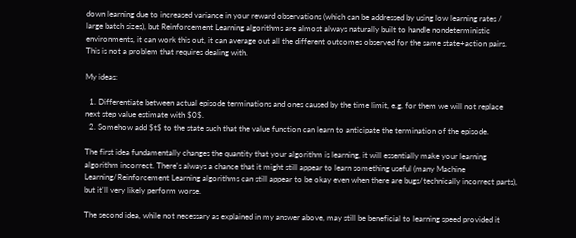down learning due to increased variance in your reward observations (which can be addressed by using low learning rates / large batch sizes), but Reinforcement Learning algorithms are almost always naturally built to handle nondeterministic environments, it can work this out, it can average out all the different outcomes observed for the same state+action pairs. This is not a problem that requires dealing with.

My ideas:

  1. Differentiate between actual episode terminations and ones caused by the time limit, e.g. for them we will not replace next step value estimate with $0$.
  2. Somehow add $t$ to the state such that the value function can learn to anticipate the termination of the episode.

The first idea fundamentally changes the quantity that your algorithm is learning, it will essentially make your learning algorithm incorrect. There's always a chance that it might still appear to learn something useful (many Machine Learning/Reinforcement Learning algorithms can still appear to be okay even when there are bugs/technically incorrect parts), but it'll very likely perform worse.

The second idea, while not necessary as explained in my answer above, may still be beneficial to learning speed provided it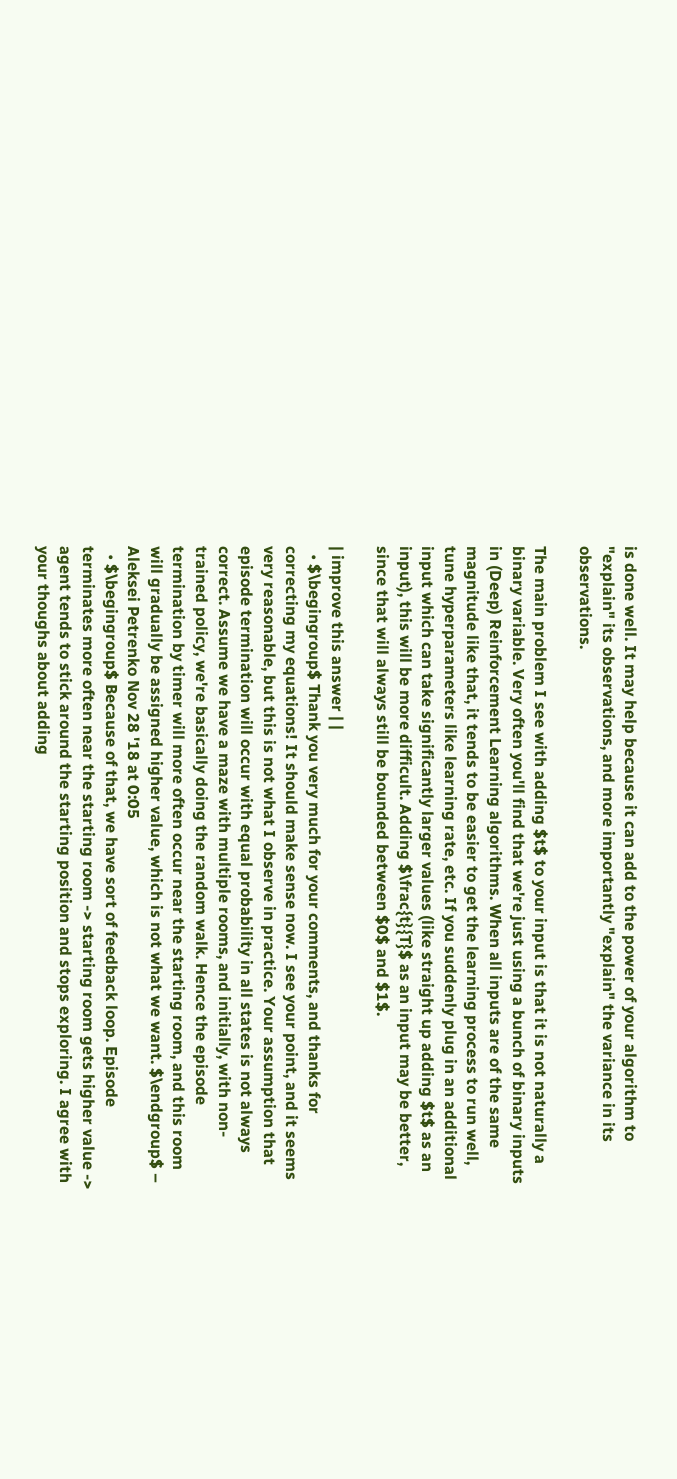is done well. It may help because it can add to the power of your algorithm to "explain" its observations, and more importantly "explain" the variance in its observations.

The main problem I see with adding $t$ to your input is that it is not naturally a binary variable. Very often you'll find that we're just using a bunch of binary inputs in (Deep) Reinforcement Learning algorithms. When all inputs are of the same magnitude like that, it tends to be easier to get the learning process to run well, tune hyperparameters like learning rate, etc. If you suddenly plug in an additional input which can take significantly larger values (like straight up adding $t$ as an input), this will be more difficult. Adding $\frac{t}{T}$ as an input may be better, since that will always still be bounded between $0$ and $1$.

| improve this answer | |
  • $\begingroup$ Thank you very much for your comments, and thanks for correcting my equations! It should make sense now. I see your point, and it seems very reasonable, but this is not what I observe in practice. Your assumption that episode termination will occur with equal probability in all states is not always correct. Assume we have a maze with multiple rooms, and initially, with non-trained policy, we're basically doing the random walk. Hence the episode termination by timer will more often occur near the starting room, and this room will gradually be assigned higher value, which is not what we want. $\endgroup$ – Aleksei Petrenko Nov 28 '18 at 0:05
  • $\begingroup$ Because of that, we have sort of feedback loop. Episode terminates more often near the starting room -> starting room gets higher value -> agent tends to stick around the starting position and stops exploring. I agree with your thoughs about adding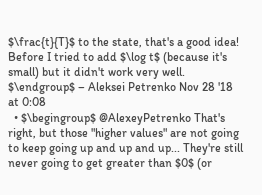$\frac{t}{T}$ to the state, that's a good idea! Before I tried to add $\log t$ (because it's small) but it didn't work very well. $\endgroup$ – Aleksei Petrenko Nov 28 '18 at 0:08
  • $\begingroup$ @AlexeyPetrenko That's right, but those "higher values" are not going to keep going up and up and up... They're still never going to get greater than $0$ (or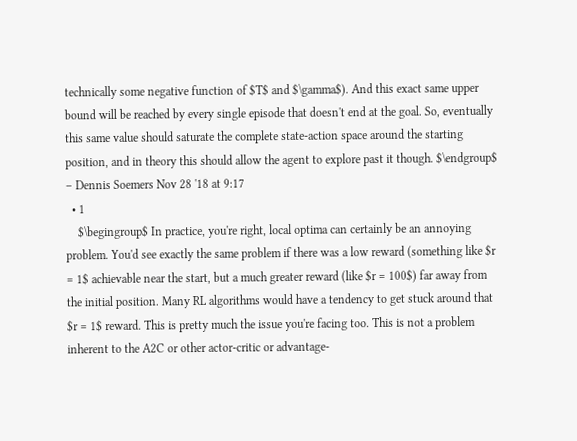technically some negative function of $T$ and $\gamma$). And this exact same upper bound will be reached by every single episode that doesn't end at the goal. So, eventually this same value should saturate the complete state-action space around the starting position, and in theory this should allow the agent to explore past it though. $\endgroup$ – Dennis Soemers Nov 28 '18 at 9:17
  • 1
    $\begingroup$ In practice, you're right, local optima can certainly be an annoying problem. You'd see exactly the same problem if there was a low reward (something like $r = 1$ achievable near the start, but a much greater reward (like $r = 100$) far away from the initial position. Many RL algorithms would have a tendency to get stuck around that $r = 1$ reward. This is pretty much the issue you're facing too. This is not a problem inherent to the A2C or other actor-critic or advantage-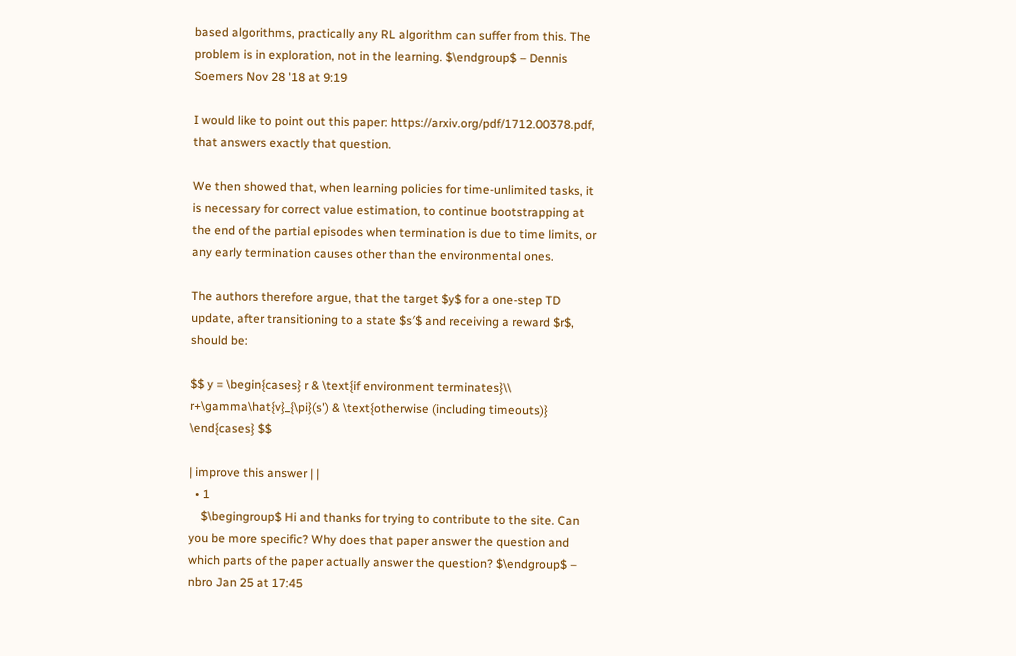based algorithms, practically any RL algorithm can suffer from this. The problem is in exploration, not in the learning. $\endgroup$ – Dennis Soemers Nov 28 '18 at 9:19

I would like to point out this paper: https://arxiv.org/pdf/1712.00378.pdf, that answers exactly that question.

We then showed that, when learning policies for time-unlimited tasks, it is necessary for correct value estimation, to continue bootstrapping at the end of the partial episodes when termination is due to time limits, or any early termination causes other than the environmental ones.

The authors therefore argue, that the target $y$ for a one-step TD update, after transitioning to a state $s′$ and receiving a reward $r$, should be:

$$ y = \begin{cases} r & \text{if environment terminates}\\ r+\gamma\hat{v}_{\pi}(s') & \text{otherwise (including timeouts)} \end{cases} $$

| improve this answer | |
  • 1
    $\begingroup$ Hi and thanks for trying to contribute to the site. Can you be more specific? Why does that paper answer the question and which parts of the paper actually answer the question? $\endgroup$ – nbro Jan 25 at 17:45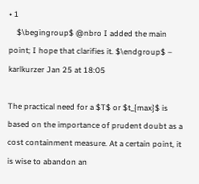• 1
    $\begingroup$ @nbro I added the main point; I hope that clarifies it. $\endgroup$ – karlkurzer Jan 25 at 18:05

The practical need for a $T$ or $t_{max}$ is based on the importance of prudent doubt as a cost containment measure. At a certain point, it is wise to abandon an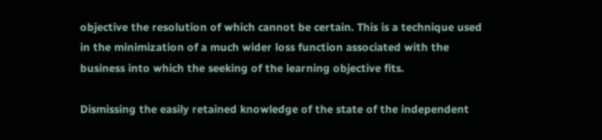objective the resolution of which cannot be certain. This is a technique used in the minimization of a much wider loss function associated with the business into which the seeking of the learning objective fits.

Dismissing the easily retained knowledge of the state of the independent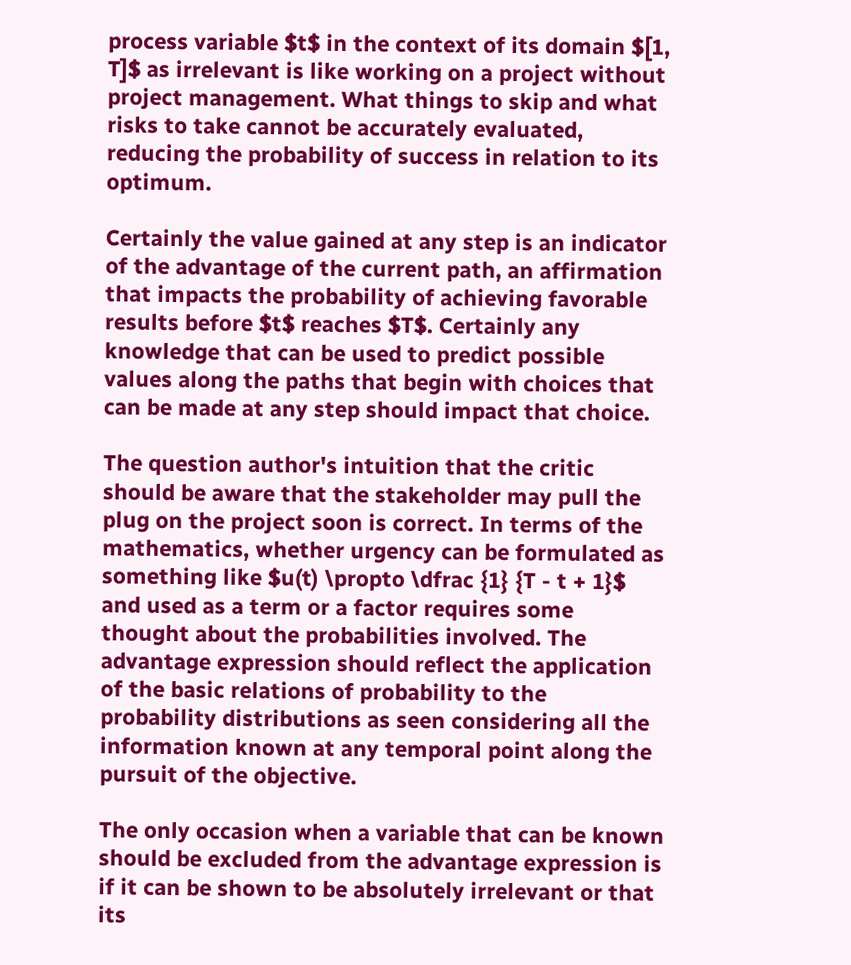process variable $t$ in the context of its domain $[1, T]$ as irrelevant is like working on a project without project management. What things to skip and what risks to take cannot be accurately evaluated, reducing the probability of success in relation to its optimum.

Certainly the value gained at any step is an indicator of the advantage of the current path, an affirmation that impacts the probability of achieving favorable results before $t$ reaches $T$. Certainly any knowledge that can be used to predict possible values along the paths that begin with choices that can be made at any step should impact that choice.

The question author's intuition that the critic should be aware that the stakeholder may pull the plug on the project soon is correct. In terms of the mathematics, whether urgency can be formulated as something like $u(t) \propto \dfrac {1} {T - t + 1}$ and used as a term or a factor requires some thought about the probabilities involved. The advantage expression should reflect the application of the basic relations of probability to the probability distributions as seen considering all the information known at any temporal point along the pursuit of the objective.

The only occasion when a variable that can be known should be excluded from the advantage expression is if it can be shown to be absolutely irrelevant or that its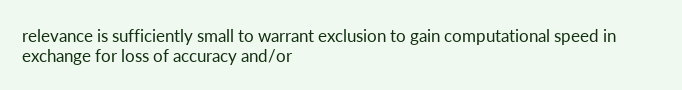relevance is sufficiently small to warrant exclusion to gain computational speed in exchange for loss of accuracy and/or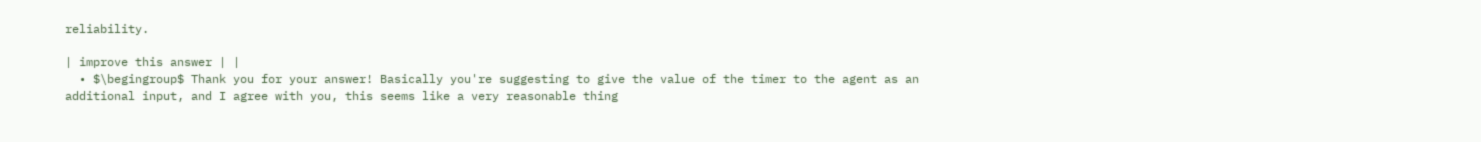reliability.

| improve this answer | |
  • $\begingroup$ Thank you for your answer! Basically you're suggesting to give the value of the timer to the agent as an additional input, and I agree with you, this seems like a very reasonable thing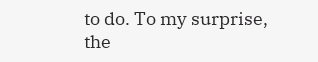to do. To my surprise, the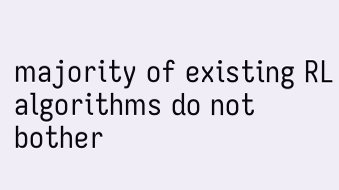majority of existing RL algorithms do not bother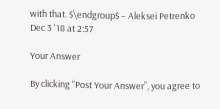with that. $\endgroup$ – Aleksei Petrenko Dec 3 '18 at 2:57

Your Answer

By clicking “Post Your Answer”, you agree to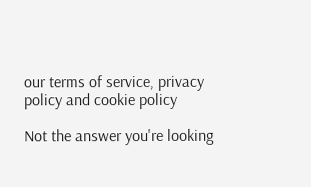our terms of service, privacy policy and cookie policy

Not the answer you're looking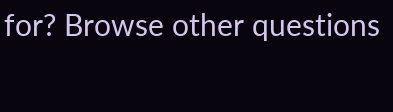for? Browse other questions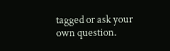tagged or ask your own question.